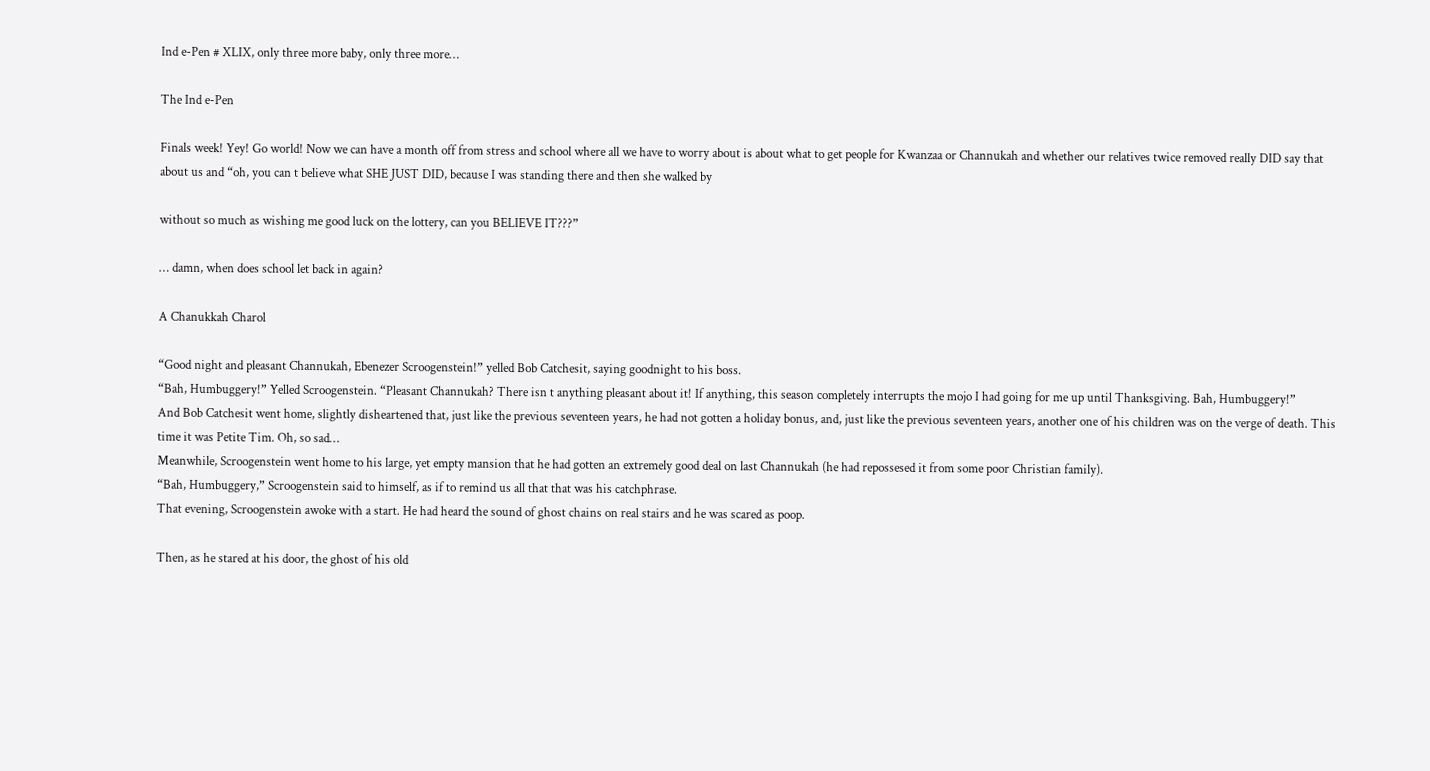Ind e-Pen # XLIX, only three more baby, only three more…

The Ind e-Pen

Finals week! Yey! Go world! Now we can have a month off from stress and school where all we have to worry about is about what to get people for Kwanzaa or Channukah and whether our relatives twice removed really DID say that about us and “oh, you can t believe what SHE JUST DID, because I was standing there and then she walked by

without so much as wishing me good luck on the lottery, can you BELIEVE IT???”

… damn, when does school let back in again?

A Chanukkah Charol

“Good night and pleasant Channukah, Ebenezer Scroogenstein!” yelled Bob Catchesit, saying goodnight to his boss.
“Bah, Humbuggery!” Yelled Scroogenstein. “Pleasant Channukah? There isn t anything pleasant about it! If anything, this season completely interrupts the mojo I had going for me up until Thanksgiving. Bah, Humbuggery!”
And Bob Catchesit went home, slightly disheartened that, just like the previous seventeen years, he had not gotten a holiday bonus, and, just like the previous seventeen years, another one of his children was on the verge of death. This time it was Petite Tim. Oh, so sad…
Meanwhile, Scroogenstein went home to his large, yet empty mansion that he had gotten an extremely good deal on last Channukah (he had repossesed it from some poor Christian family).
“Bah, Humbuggery,” Scroogenstein said to himself, as if to remind us all that that was his catchphrase.
That evening, Scroogenstein awoke with a start. He had heard the sound of ghost chains on real stairs and he was scared as poop.

Then, as he stared at his door, the ghost of his old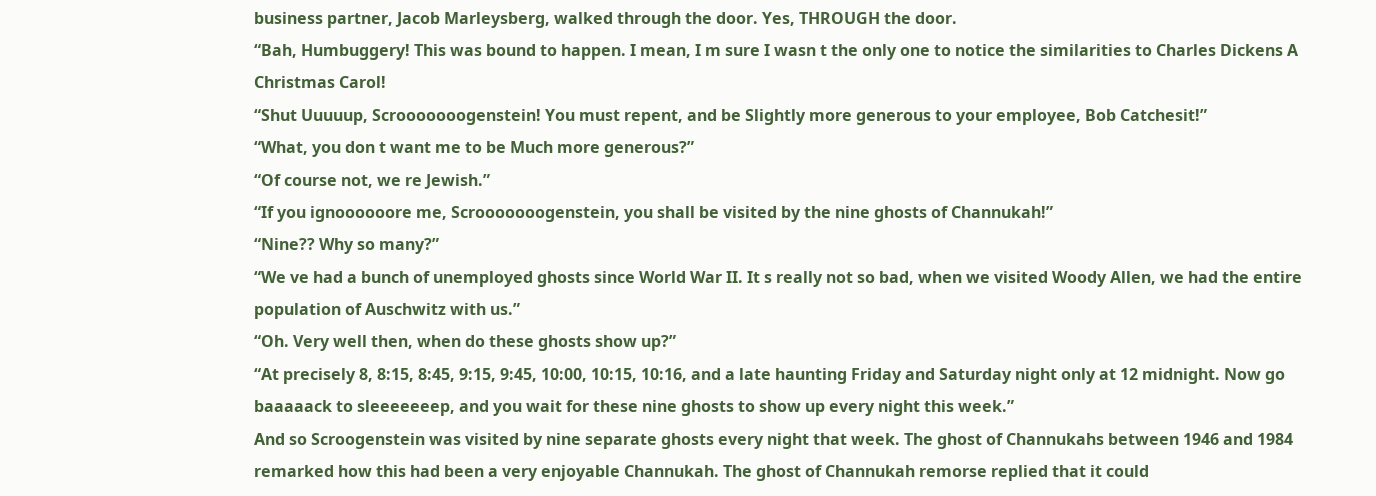business partner, Jacob Marleysberg, walked through the door. Yes, THROUGH the door.
“Bah, Humbuggery! This was bound to happen. I mean, I m sure I wasn t the only one to notice the similarities to Charles Dickens A Christmas Carol!
“Shut Uuuuup, Scrooooooogenstein! You must repent, and be Slightly more generous to your employee, Bob Catchesit!”
“What, you don t want me to be Much more generous?”
“Of course not, we re Jewish.”
“If you ignoooooore me, Scrooooooogenstein, you shall be visited by the nine ghosts of Channukah!”
“Nine?? Why so many?”
“We ve had a bunch of unemployed ghosts since World War II. It s really not so bad, when we visited Woody Allen, we had the entire population of Auschwitz with us.”
“Oh. Very well then, when do these ghosts show up?”
“At precisely 8, 8:15, 8:45, 9:15, 9:45, 10:00, 10:15, 10:16, and a late haunting Friday and Saturday night only at 12 midnight. Now go baaaaack to sleeeeeeep, and you wait for these nine ghosts to show up every night this week.”
And so Scroogenstein was visited by nine separate ghosts every night that week. The ghost of Channukahs between 1946 and 1984 remarked how this had been a very enjoyable Channukah. The ghost of Channukah remorse replied that it could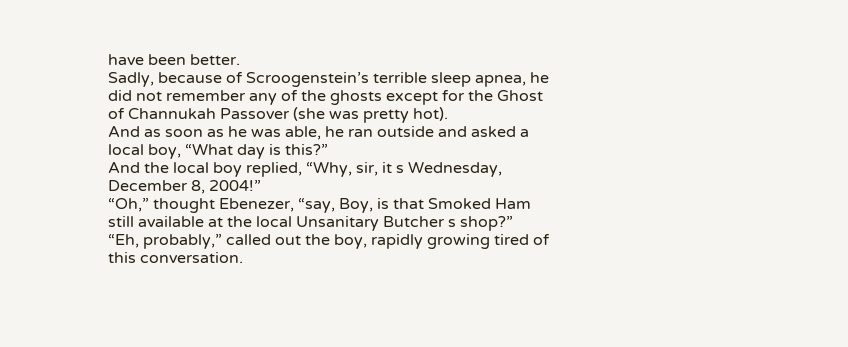have been better.
Sadly, because of Scroogenstein’s terrible sleep apnea, he did not remember any of the ghosts except for the Ghost of Channukah Passover (she was pretty hot).
And as soon as he was able, he ran outside and asked a local boy, “What day is this?”
And the local boy replied, “Why, sir, it s Wednesday, December 8, 2004!”
“Oh,” thought Ebenezer, “say, Boy, is that Smoked Ham still available at the local Unsanitary Butcher s shop?”
“Eh, probably,” called out the boy, rapidly growing tired of this conversation.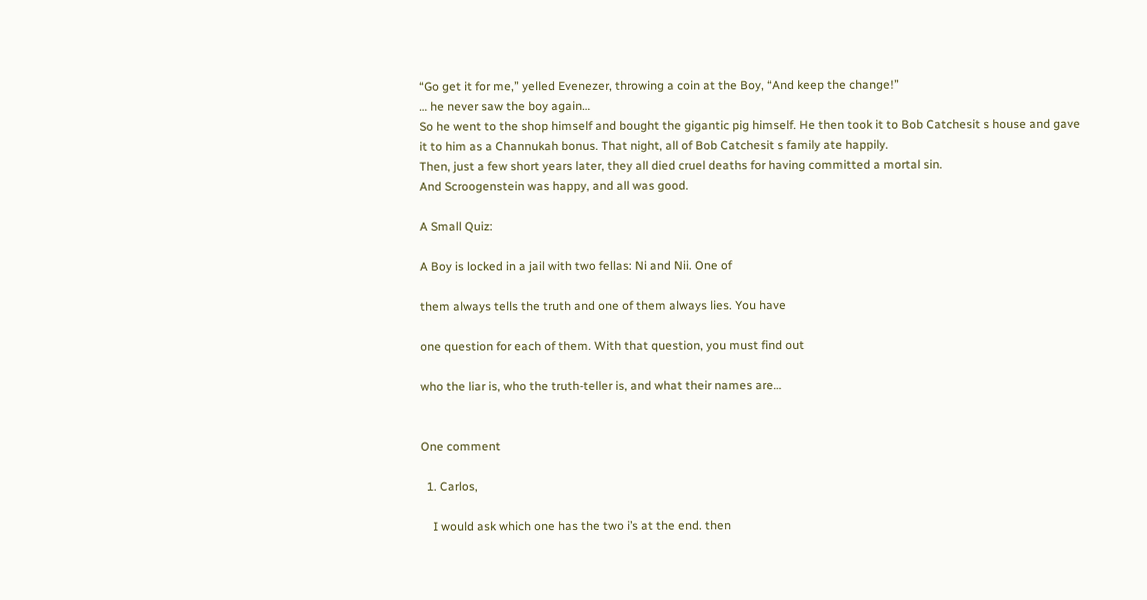“Go get it for me,” yelled Evenezer, throwing a coin at the Boy, “And keep the change!”
… he never saw the boy again…
So he went to the shop himself and bought the gigantic pig himself. He then took it to Bob Catchesit s house and gave it to him as a Channukah bonus. That night, all of Bob Catchesit s family ate happily.
Then, just a few short years later, they all died cruel deaths for having committed a mortal sin.
And Scroogenstein was happy, and all was good.

A Small Quiz:

A Boy is locked in a jail with two fellas: Ni and Nii. One of

them always tells the truth and one of them always lies. You have

one question for each of them. With that question, you must find out

who the liar is, who the truth-teller is, and what their names are…


One comment

  1. Carlos,

    I would ask which one has the two i’s at the end. then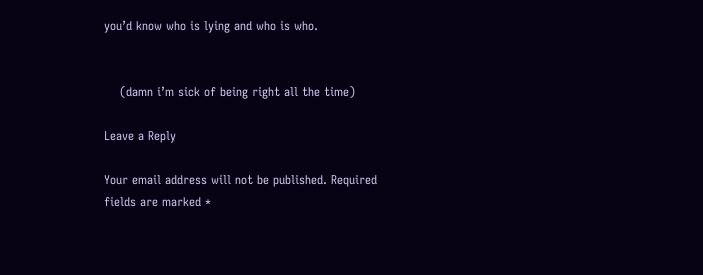you’d know who is lying and who is who.


    (damn i’m sick of being right all the time)

Leave a Reply

Your email address will not be published. Required fields are marked *